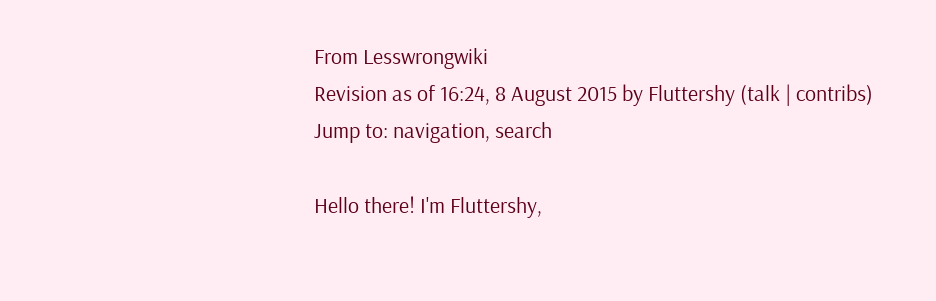From Lesswrongwiki
Revision as of 16:24, 8 August 2015 by Fluttershy (talk | contribs)
Jump to: navigation, search

Hello there! I'm Fluttershy,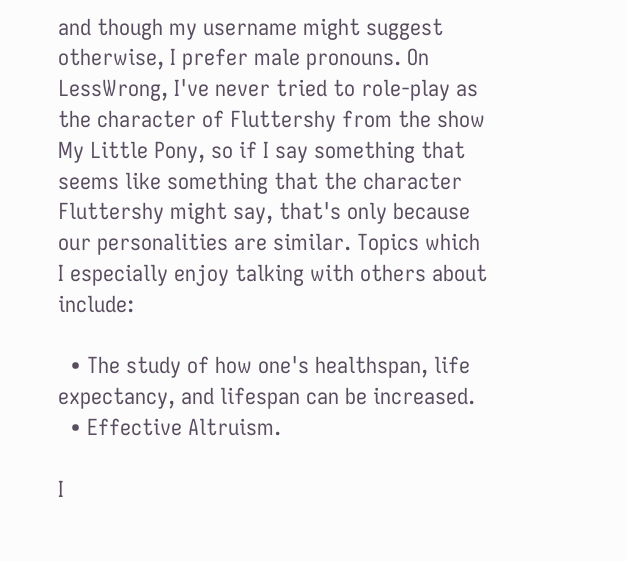and though my username might suggest otherwise, I prefer male pronouns. On LessWrong, I've never tried to role-play as the character of Fluttershy from the show My Little Pony, so if I say something that seems like something that the character Fluttershy might say, that's only because our personalities are similar. Topics which I especially enjoy talking with others about include:

  • The study of how one's healthspan, life expectancy, and lifespan can be increased.
  • Effective Altruism.

I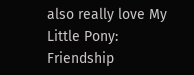also really love My Little Pony: Friendship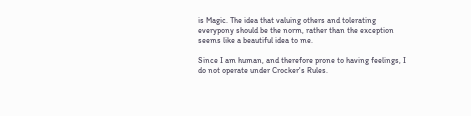is Magic. The idea that valuing others and tolerating everypony should be the norm, rather than the exception seems like a beautiful idea to me.

Since I am human, and therefore prone to having feelings, I do not operate under Crocker's Rules.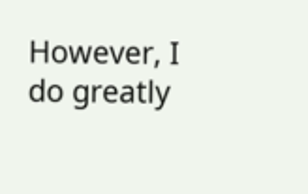However, I do greatly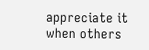appreciate it when others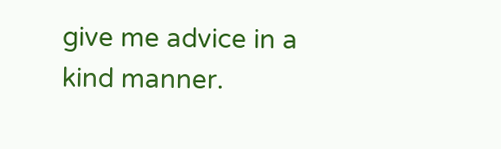give me advice in a kind manner.